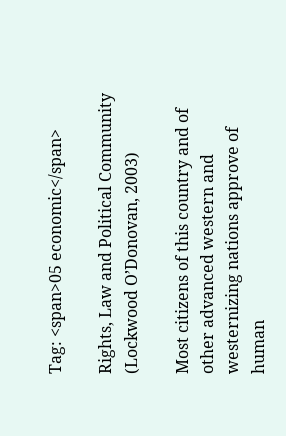Tag: <span>05 economic</span>

Rights, Law and Political Community (Lockwood O’Donovan, 2003)

Most citizens of this country and of other advanced western and westernizing nations approve of human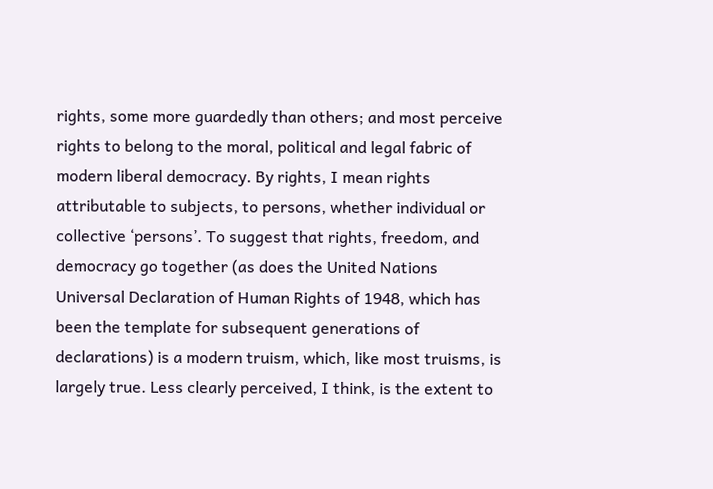rights, some more guardedly than others; and most perceive rights to belong to the moral, political and legal fabric of modern liberal democracy. By rights, I mean rights attributable to subjects, to persons, whether individual or collective ‘persons’. To suggest that rights, freedom, and democracy go together (as does the United Nations Universal Declaration of Human Rights of 1948, which has been the template for subsequent generations of declarations) is a modern truism, which, like most truisms, is largely true. Less clearly perceived, I think, is the extent to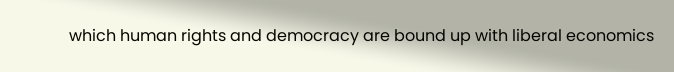which human rights and democracy are bound up with liberal economics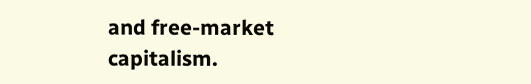and free-market capitalism.